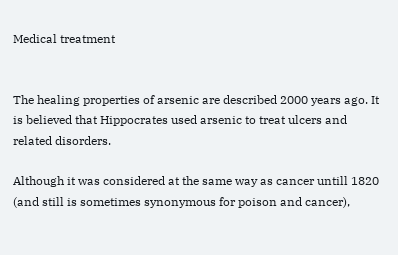Medical treatment


The healing properties of arsenic are described 2000 years ago. It is believed that Hippocrates used arsenic to treat ulcers and related disorders.

Although it was considered at the same way as cancer untill 1820 (and still is sometimes synonymous for poison and cancer),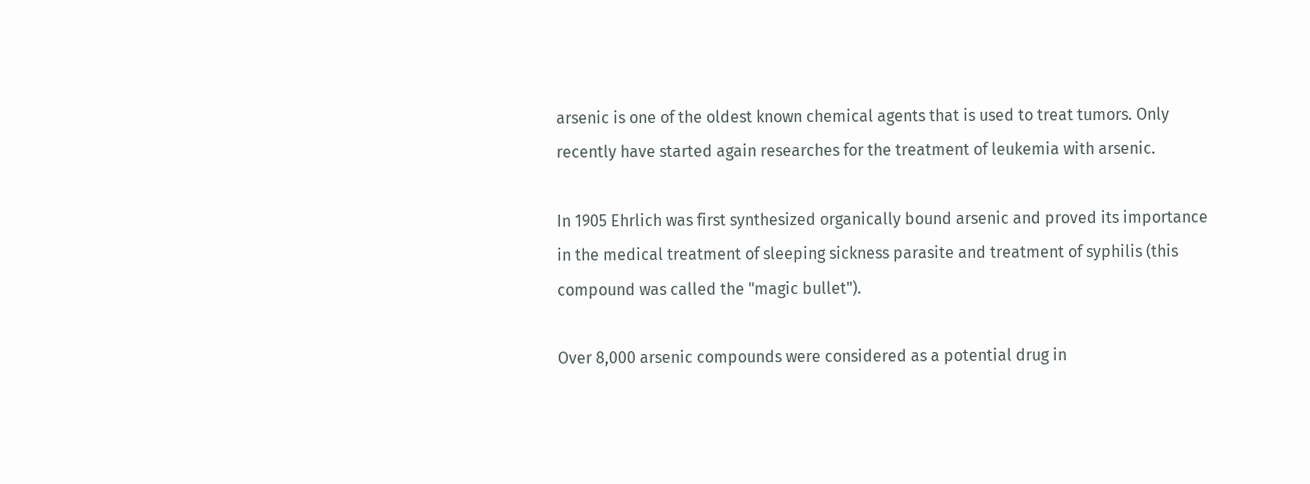arsenic is one of the oldest known chemical agents that is used to treat tumors. Only recently have started again researches for the treatment of leukemia with arsenic.

In 1905 Ehrlich was first synthesized organically bound arsenic and proved its importance in the medical treatment of sleeping sickness parasite and treatment of syphilis (this compound was called the "magic bullet").

Over 8,000 arsenic compounds were considered as a potential drug in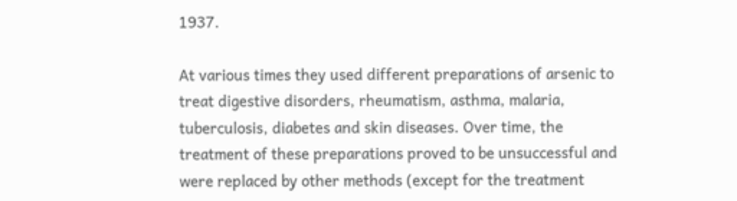1937.

At various times they used different preparations of arsenic to treat digestive disorders, rheumatism, asthma, malaria, tuberculosis, diabetes and skin diseases. Over time, the treatment of these preparations proved to be unsuccessful and were replaced by other methods (except for the treatment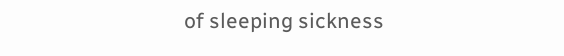of sleeping sickness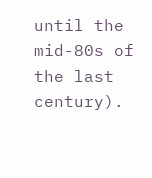until the mid-80s of the last century).